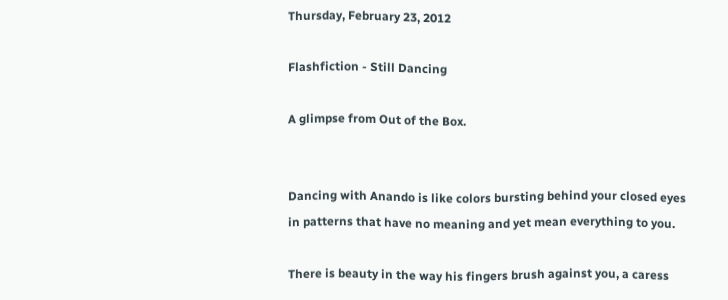Thursday, February 23, 2012

Flashfiction - Still Dancing

A glimpse from Out of the Box.


Dancing with Anando is like colors bursting behind your closed eyes in patterns that have no meaning and yet mean everything to you.

There is beauty in the way his fingers brush against you, a caress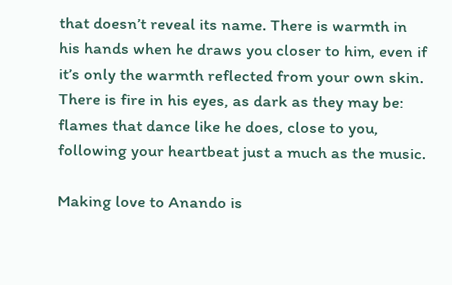that doesn’t reveal its name. There is warmth in his hands when he draws you closer to him, even if it’s only the warmth reflected from your own skin. There is fire in his eyes, as dark as they may be: flames that dance like he does, close to you, following your heartbeat just a much as the music.

Making love to Anando is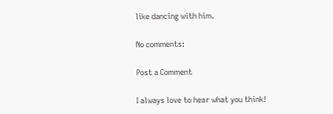like dancing with him.

No comments:

Post a Comment

I always love to hear what you think!